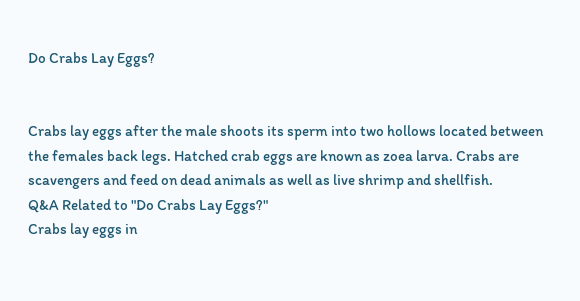Do Crabs Lay Eggs?


Crabs lay eggs after the male shoots its sperm into two hollows located between the females back legs. Hatched crab eggs are known as zoea larva. Crabs are scavengers and feed on dead animals as well as live shrimp and shellfish.
Q&A Related to "Do Crabs Lay Eggs?"
Crabs lay eggs in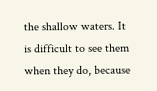the shallow waters. It is difficult to see them when they do, because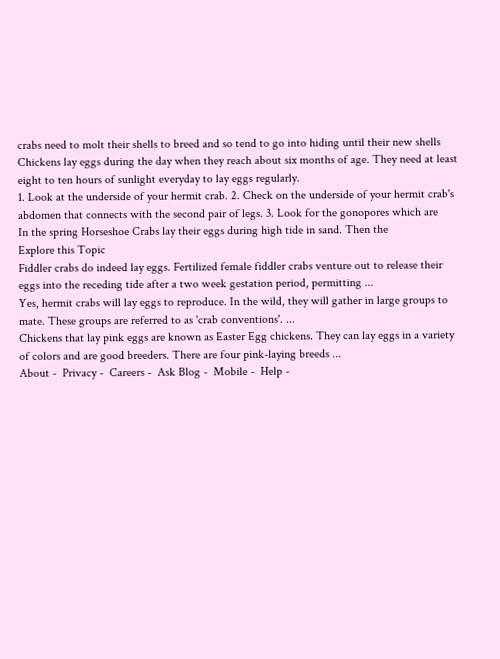crabs need to molt their shells to breed and so tend to go into hiding until their new shells
Chickens lay eggs during the day when they reach about six months of age. They need at least eight to ten hours of sunlight everyday to lay eggs regularly.
1. Look at the underside of your hermit crab. 2. Check on the underside of your hermit crab's abdomen that connects with the second pair of legs. 3. Look for the gonopores which are
In the spring Horseshoe Crabs lay their eggs during high tide in sand. Then the
Explore this Topic
Fiddler crabs do indeed lay eggs. Fertilized female fiddler crabs venture out to release their eggs into the receding tide after a two week gestation period, permitting ...
Yes, hermit crabs will lay eggs to reproduce. In the wild, they will gather in large groups to mate. These groups are referred to as 'crab conventions'. ...
Chickens that lay pink eggs are known as Easter Egg chickens. They can lay eggs in a variety of colors and are good breeders. There are four pink-laying breeds ...
About -  Privacy -  Careers -  Ask Blog -  Mobile -  Help -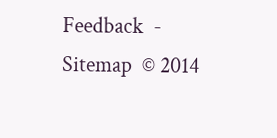Feedback  -  Sitemap  © 2014